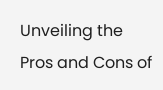Unveiling the Pros and Cons of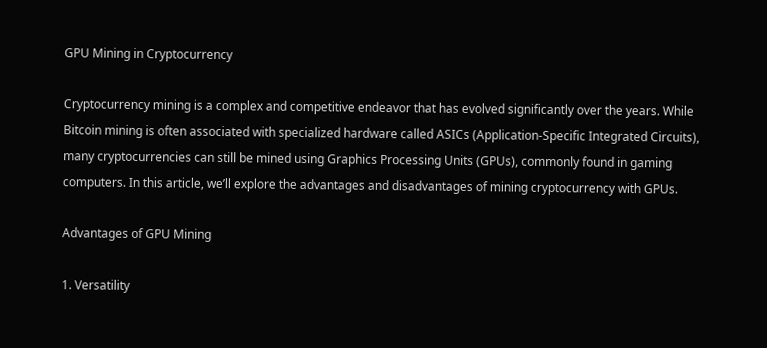GPU Mining in Cryptocurrency

Cryptocurrency mining is a complex and competitive endeavor that has evolved significantly over the years. While Bitcoin mining is often associated with specialized hardware called ASICs (Application-Specific Integrated Circuits), many cryptocurrencies can still be mined using Graphics Processing Units (GPUs), commonly found in gaming computers. In this article, we’ll explore the advantages and disadvantages of mining cryptocurrency with GPUs.

Advantages of GPU Mining

1. Versatility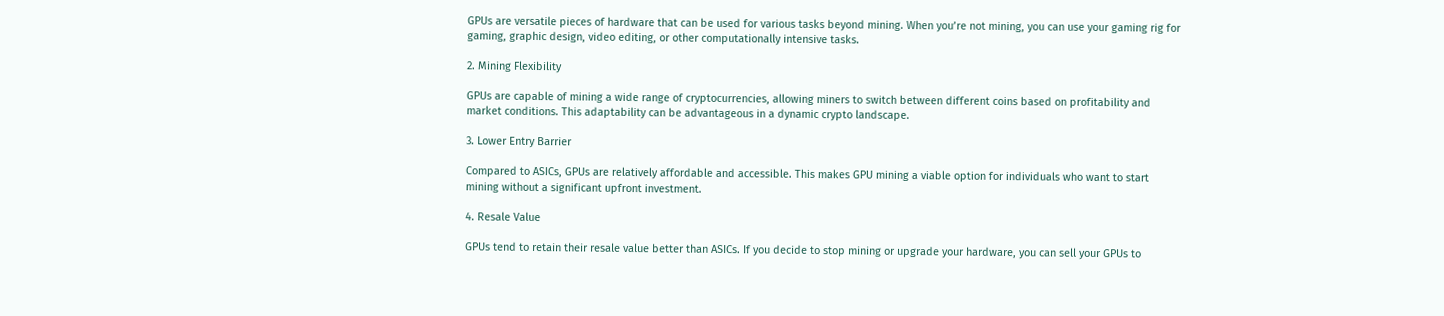GPUs are versatile pieces of hardware that can be used for various tasks beyond mining. When you’re not mining, you can use your gaming rig for gaming, graphic design, video editing, or other computationally intensive tasks.

2. Mining Flexibility

GPUs are capable of mining a wide range of cryptocurrencies, allowing miners to switch between different coins based on profitability and market conditions. This adaptability can be advantageous in a dynamic crypto landscape.

3. Lower Entry Barrier

Compared to ASICs, GPUs are relatively affordable and accessible. This makes GPU mining a viable option for individuals who want to start mining without a significant upfront investment.

4. Resale Value

GPUs tend to retain their resale value better than ASICs. If you decide to stop mining or upgrade your hardware, you can sell your GPUs to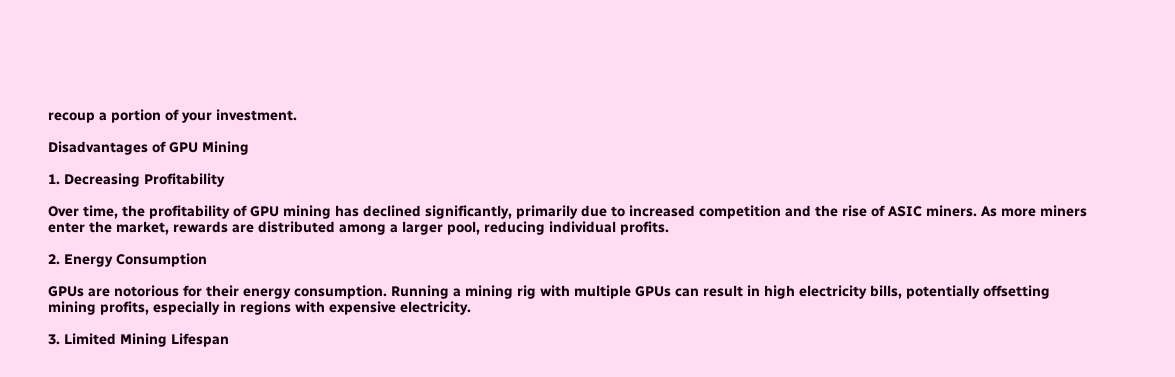recoup a portion of your investment.

Disadvantages of GPU Mining

1. Decreasing Profitability

Over time, the profitability of GPU mining has declined significantly, primarily due to increased competition and the rise of ASIC miners. As more miners enter the market, rewards are distributed among a larger pool, reducing individual profits.

2. Energy Consumption

GPUs are notorious for their energy consumption. Running a mining rig with multiple GPUs can result in high electricity bills, potentially offsetting mining profits, especially in regions with expensive electricity.

3. Limited Mining Lifespan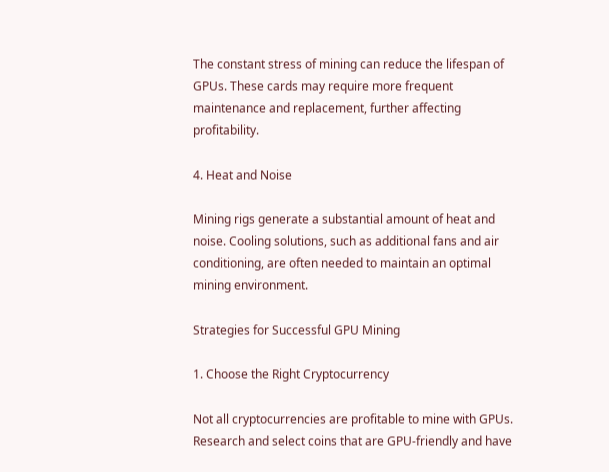The constant stress of mining can reduce the lifespan of GPUs. These cards may require more frequent maintenance and replacement, further affecting profitability.

4. Heat and Noise

Mining rigs generate a substantial amount of heat and noise. Cooling solutions, such as additional fans and air conditioning, are often needed to maintain an optimal mining environment.

Strategies for Successful GPU Mining

1. Choose the Right Cryptocurrency

Not all cryptocurrencies are profitable to mine with GPUs. Research and select coins that are GPU-friendly and have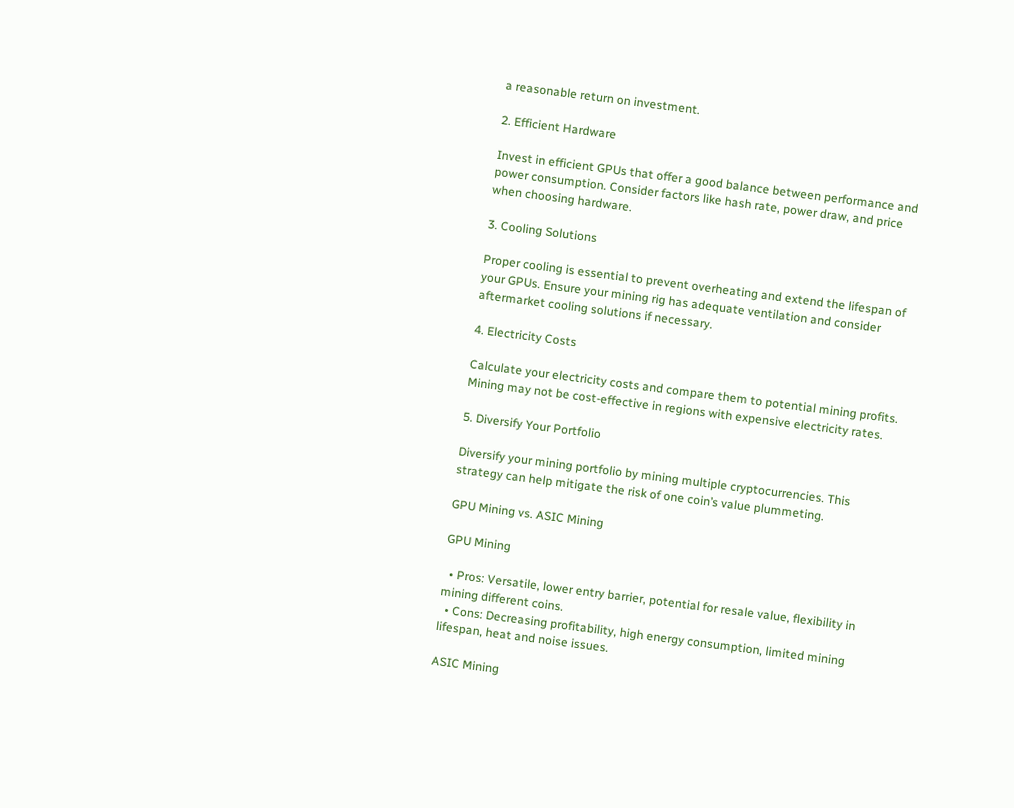a reasonable return on investment.

2. Efficient Hardware

Invest in efficient GPUs that offer a good balance between performance and power consumption. Consider factors like hash rate, power draw, and price when choosing hardware.

3. Cooling Solutions

Proper cooling is essential to prevent overheating and extend the lifespan of your GPUs. Ensure your mining rig has adequate ventilation and consider aftermarket cooling solutions if necessary.

4. Electricity Costs

Calculate your electricity costs and compare them to potential mining profits. Mining may not be cost-effective in regions with expensive electricity rates.

5. Diversify Your Portfolio

Diversify your mining portfolio by mining multiple cryptocurrencies. This strategy can help mitigate the risk of one coin’s value plummeting.

GPU Mining vs. ASIC Mining

GPU Mining

  • Pros: Versatile, lower entry barrier, potential for resale value, flexibility in mining different coins.
  • Cons: Decreasing profitability, high energy consumption, limited mining lifespan, heat and noise issues.

ASIC Mining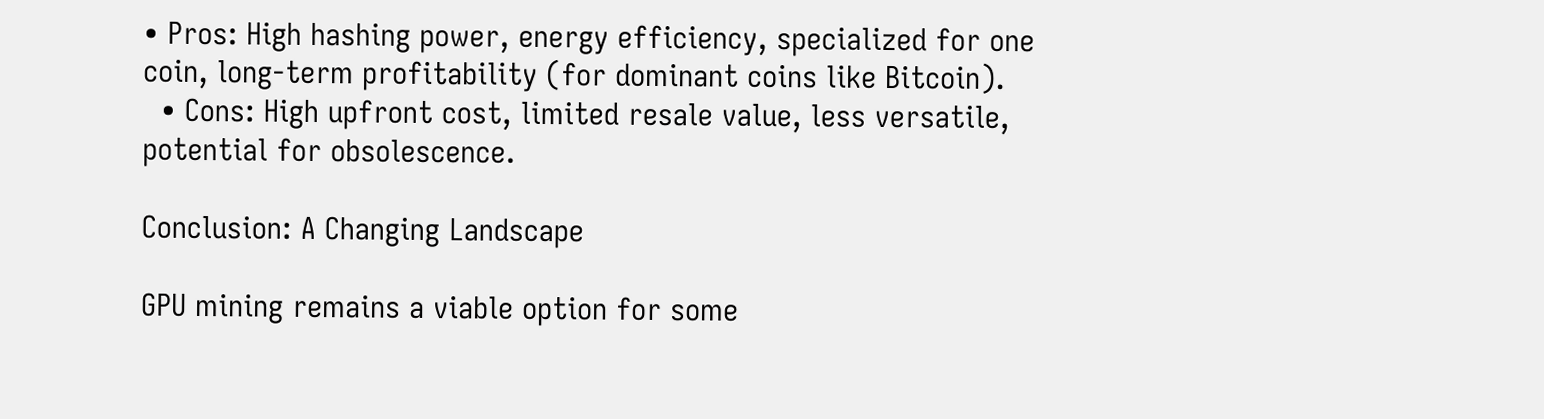• Pros: High hashing power, energy efficiency, specialized for one coin, long-term profitability (for dominant coins like Bitcoin).
  • Cons: High upfront cost, limited resale value, less versatile, potential for obsolescence.

Conclusion: A Changing Landscape

GPU mining remains a viable option for some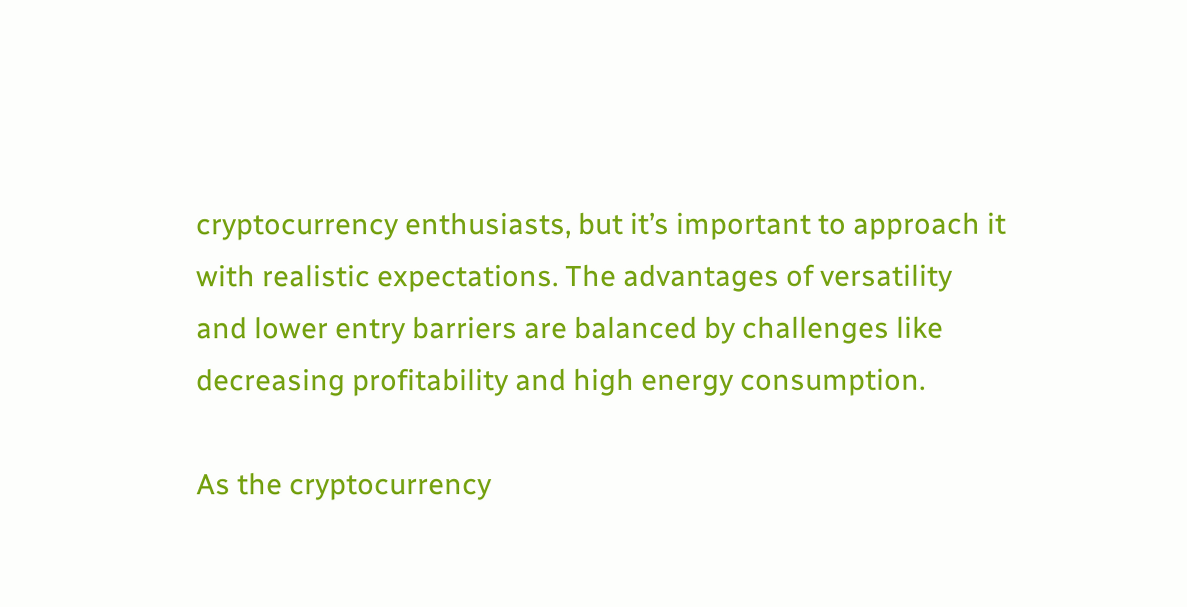cryptocurrency enthusiasts, but it’s important to approach it with realistic expectations. The advantages of versatility and lower entry barriers are balanced by challenges like decreasing profitability and high energy consumption.

As the cryptocurrency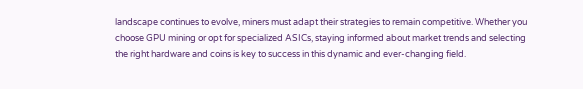landscape continues to evolve, miners must adapt their strategies to remain competitive. Whether you choose GPU mining or opt for specialized ASICs, staying informed about market trends and selecting the right hardware and coins is key to success in this dynamic and ever-changing field.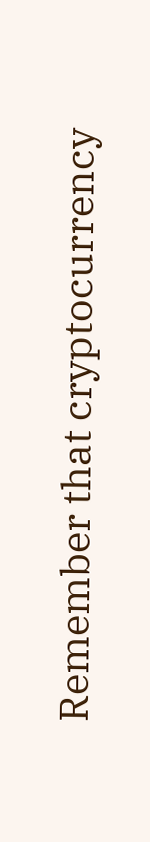Remember that cryptocurrency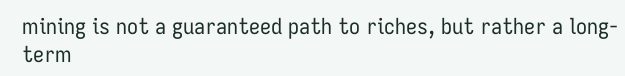mining is not a guaranteed path to riches, but rather a long-term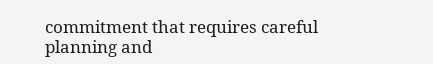commitment that requires careful planning and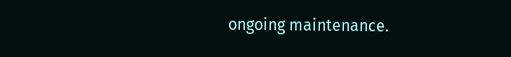ongoing maintenance.